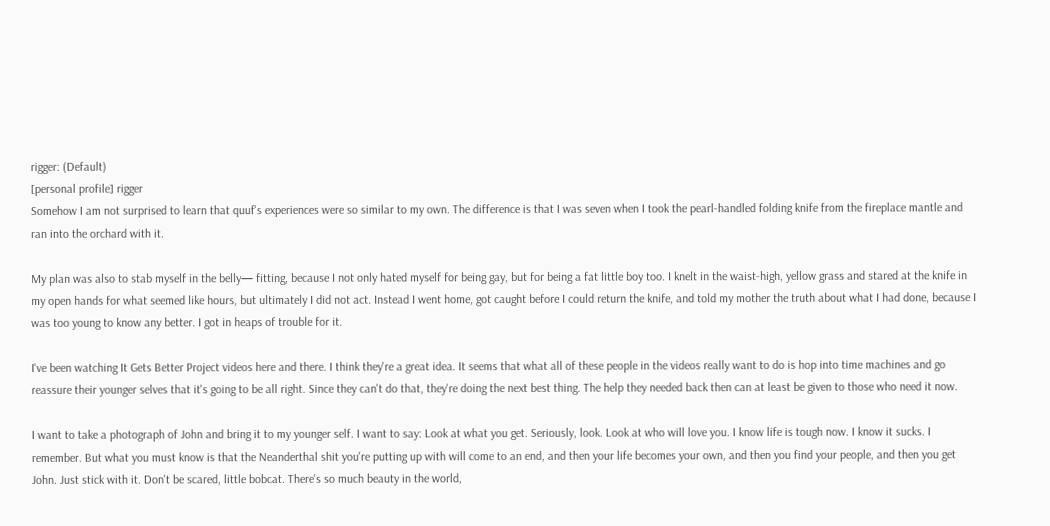rigger: (Default)
[personal profile] rigger
Somehow I am not surprised to learn that quuf's experiences were so similar to my own. The difference is that I was seven when I took the pearl-handled folding knife from the fireplace mantle and ran into the orchard with it.

My plan was also to stab myself in the belly— fitting, because I not only hated myself for being gay, but for being a fat little boy too. I knelt in the waist-high, yellow grass and stared at the knife in my open hands for what seemed like hours, but ultimately I did not act. Instead I went home, got caught before I could return the knife, and told my mother the truth about what I had done, because I was too young to know any better. I got in heaps of trouble for it.

I've been watching It Gets Better Project videos here and there. I think they're a great idea. It seems that what all of these people in the videos really want to do is hop into time machines and go reassure their younger selves that it's going to be all right. Since they can't do that, they're doing the next best thing. The help they needed back then can at least be given to those who need it now.

I want to take a photograph of John and bring it to my younger self. I want to say: Look at what you get. Seriously, look. Look at who will love you. I know life is tough now. I know it sucks. I remember. But what you must know is that the Neanderthal shit you're putting up with will come to an end, and then your life becomes your own, and then you find your people, and then you get John. Just stick with it. Don't be scared, little bobcat. There's so much beauty in the world,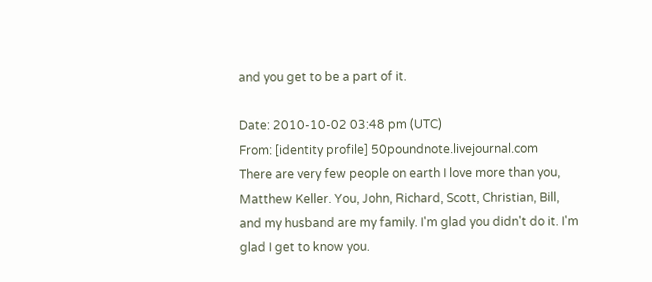and you get to be a part of it.

Date: 2010-10-02 03:48 pm (UTC)
From: [identity profile] 50poundnote.livejournal.com
There are very few people on earth I love more than you, Matthew Keller. You, John, Richard, Scott, Christian, Bill, and my husband are my family. I'm glad you didn't do it. I'm glad I get to know you.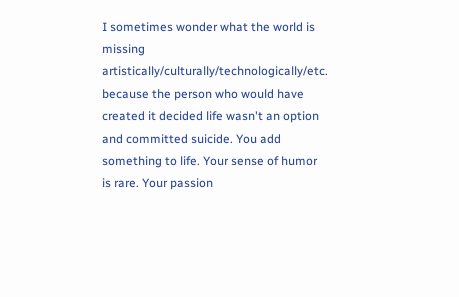I sometimes wonder what the world is missing artistically/culturally/technologically/etc. because the person who would have created it decided life wasn't an option and committed suicide. You add something to life. Your sense of humor is rare. Your passion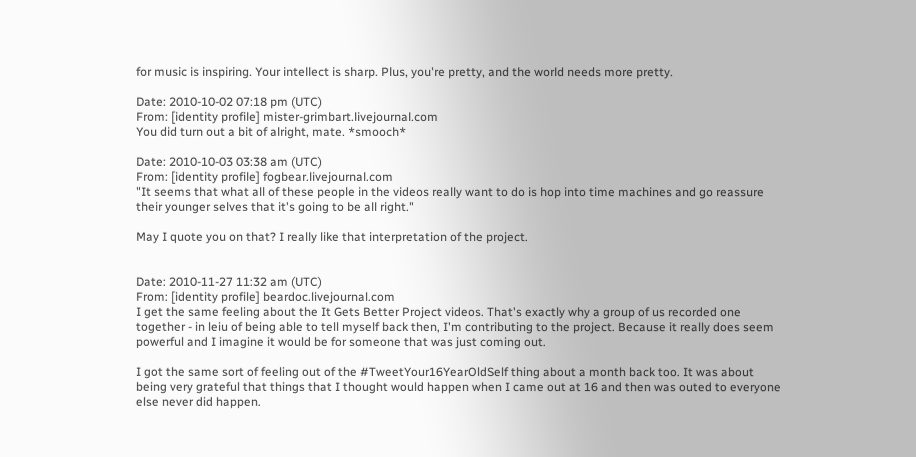for music is inspiring. Your intellect is sharp. Plus, you're pretty, and the world needs more pretty.

Date: 2010-10-02 07:18 pm (UTC)
From: [identity profile] mister-grimbart.livejournal.com
You did turn out a bit of alright, mate. *smooch*

Date: 2010-10-03 03:38 am (UTC)
From: [identity profile] fogbear.livejournal.com
"It seems that what all of these people in the videos really want to do is hop into time machines and go reassure their younger selves that it's going to be all right."

May I quote you on that? I really like that interpretation of the project.


Date: 2010-11-27 11:32 am (UTC)
From: [identity profile] beardoc.livejournal.com
I get the same feeling about the It Gets Better Project videos. That's exactly why a group of us recorded one together - in leiu of being able to tell myself back then, I'm contributing to the project. Because it really does seem powerful and I imagine it would be for someone that was just coming out.

I got the same sort of feeling out of the #TweetYour16YearOldSelf thing about a month back too. It was about being very grateful that things that I thought would happen when I came out at 16 and then was outed to everyone else never did happen.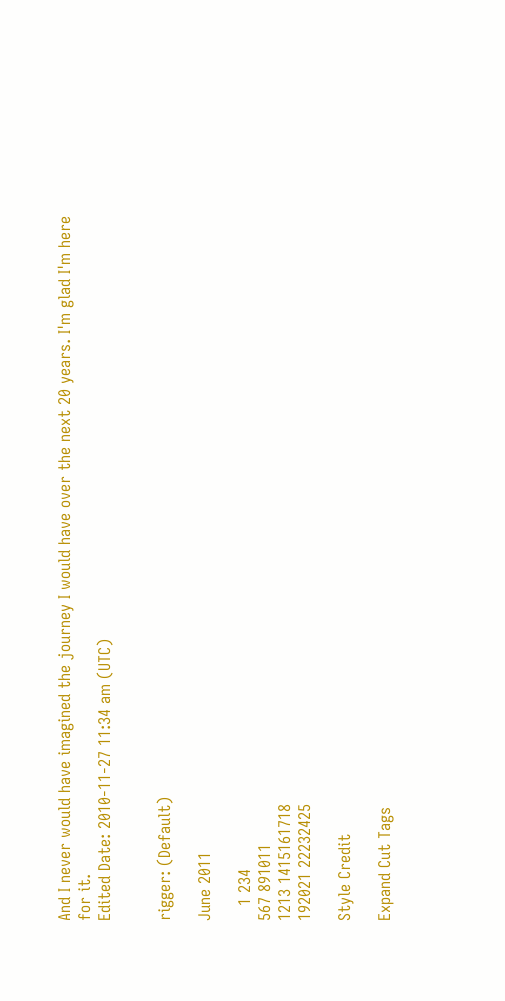And I never would have imagined the journey I would have over the next 20 years. I'm glad I'm here for it.
Edited Date: 2010-11-27 11:34 am (UTC)


rigger: (Default)

June 2011

   1 234
567 891011
1213 1415161718
192021 22232425

Style Credit

Expand Cut Tags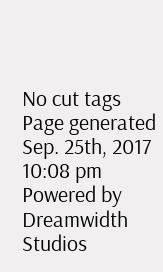No cut tags
Page generated Sep. 25th, 2017 10:08 pm
Powered by Dreamwidth Studios